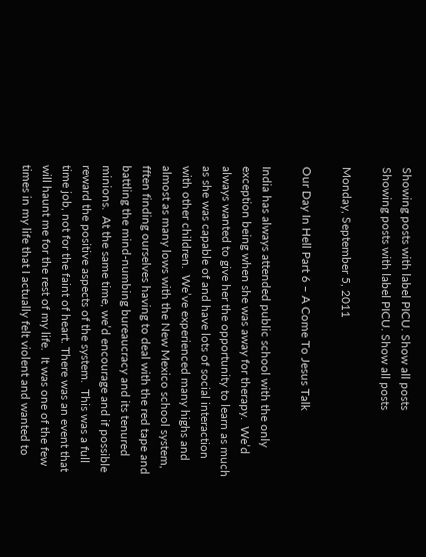Showing posts with label PICU. Show all posts
Showing posts with label PICU. Show all posts

Monday, September 5, 2011

Our Day In Hell Part 6 – A Come To Jesus Talk

India has always attended public school with the only exception being when she was away for therapy.  We’d always wanted to give her the opportunity to learn as much as she was capable of and have lots of social interaction with other children.  We’ve experienced many highs and almost as many lows with the New Mexico school system,  fften finding ourselves having to deal with the red tape and battling the mind-numbing bureaucracy and its tenured minions.  At the same time, we’d encourage and if possible reward the positive aspects of the system.  This was a full time job, not for the faint of heart. There was an event that will haunt me for the rest of my life.  It was one of the few times in my life that I actually felt violent and wanted to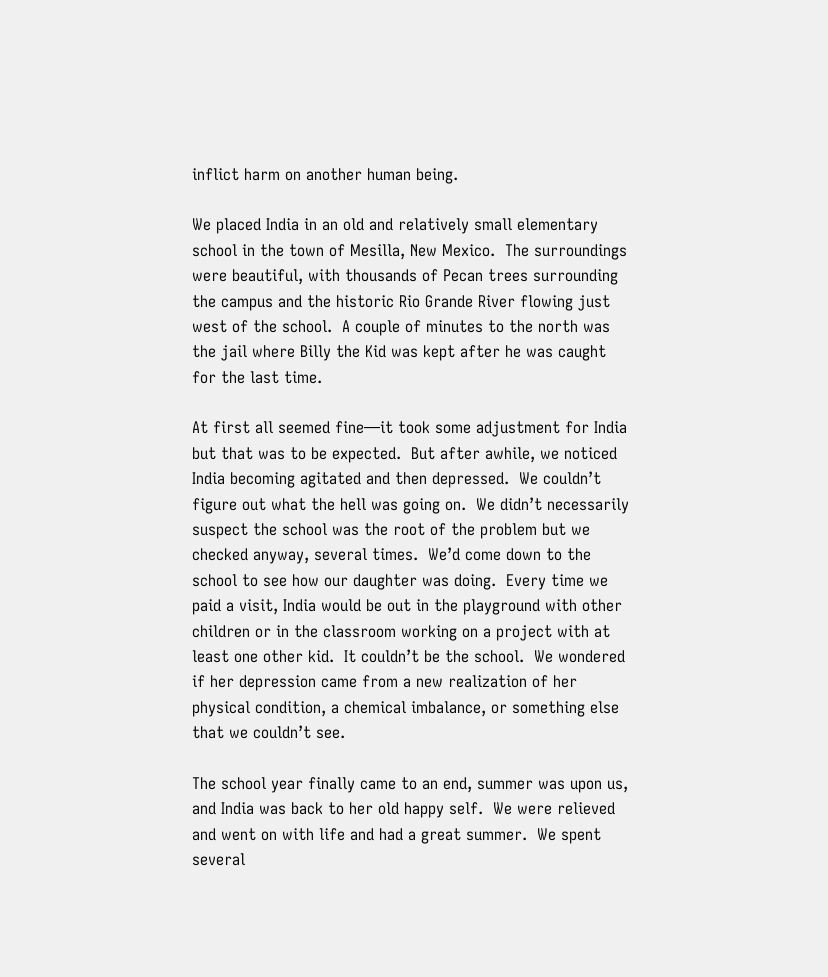inflict harm on another human being.

We placed India in an old and relatively small elementary school in the town of Mesilla, New Mexico.  The surroundings were beautiful, with thousands of Pecan trees surrounding the campus and the historic Rio Grande River flowing just west of the school.  A couple of minutes to the north was the jail where Billy the Kid was kept after he was caught for the last time.

At first all seemed fine—it took some adjustment for India but that was to be expected.  But after awhile, we noticed India becoming agitated and then depressed.  We couldn’t figure out what the hell was going on.  We didn’t necessarily suspect the school was the root of the problem but we checked anyway, several times.  We’d come down to the school to see how our daughter was doing.  Every time we paid a visit, India would be out in the playground with other children or in the classroom working on a project with at least one other kid.  It couldn’t be the school.  We wondered if her depression came from a new realization of her physical condition, a chemical imbalance, or something else that we couldn’t see.

The school year finally came to an end, summer was upon us, and India was back to her old happy self.  We were relieved and went on with life and had a great summer.  We spent several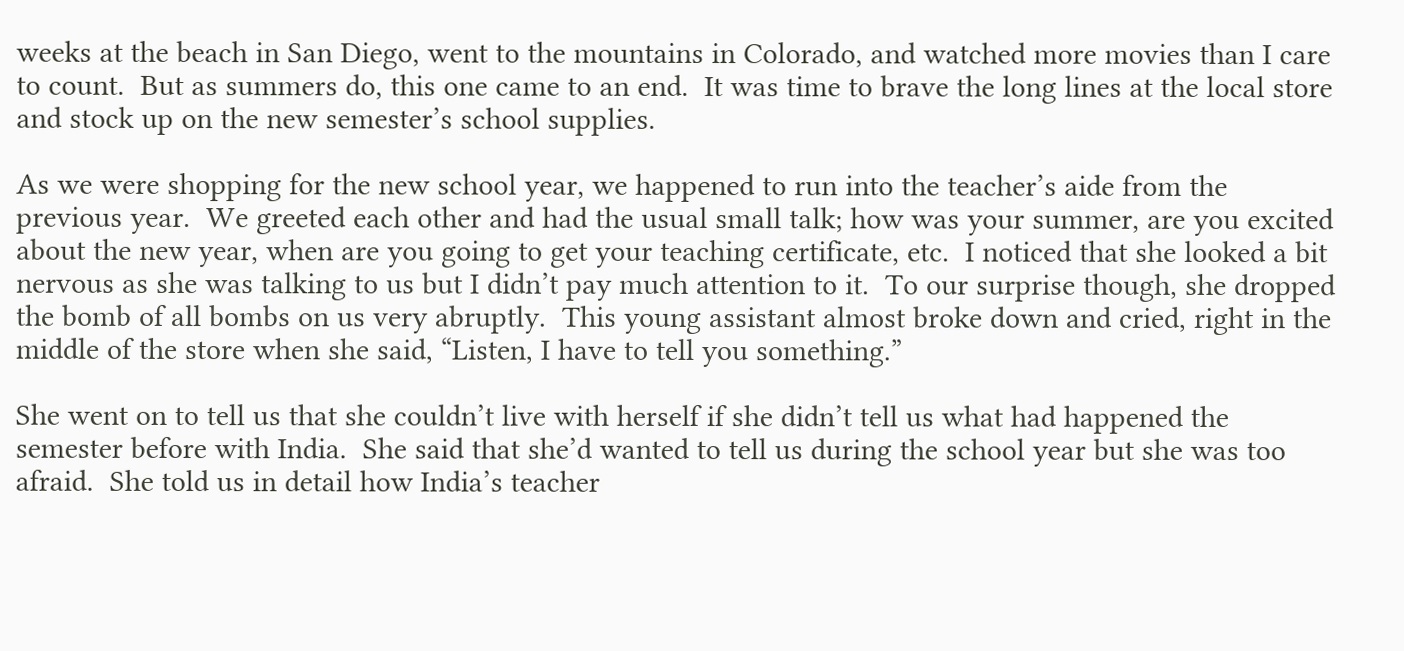weeks at the beach in San Diego, went to the mountains in Colorado, and watched more movies than I care to count.  But as summers do, this one came to an end.  It was time to brave the long lines at the local store and stock up on the new semester’s school supplies.

As we were shopping for the new school year, we happened to run into the teacher’s aide from the previous year.  We greeted each other and had the usual small talk; how was your summer, are you excited about the new year, when are you going to get your teaching certificate, etc.  I noticed that she looked a bit nervous as she was talking to us but I didn’t pay much attention to it.  To our surprise though, she dropped the bomb of all bombs on us very abruptly.  This young assistant almost broke down and cried, right in the middle of the store when she said, “Listen, I have to tell you something.”

She went on to tell us that she couldn’t live with herself if she didn’t tell us what had happened the semester before with India.  She said that she’d wanted to tell us during the school year but she was too afraid.  She told us in detail how India’s teacher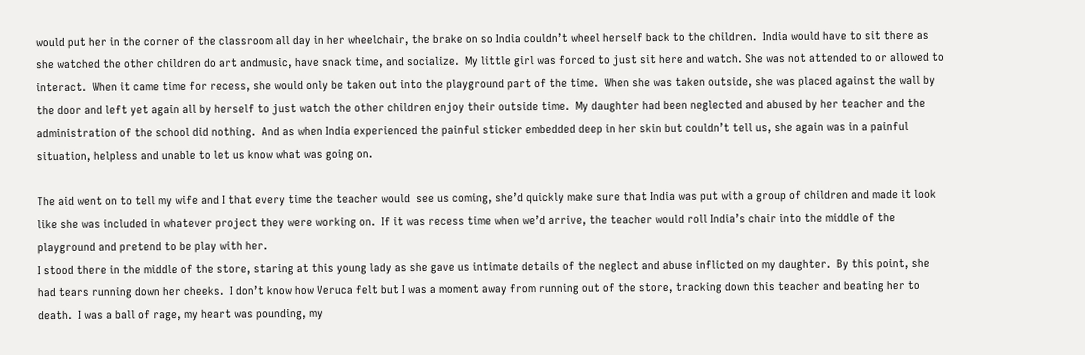would put her in the corner of the classroom all day in her wheelchair, the brake on so India couldn’t wheel herself back to the children.  India would have to sit there as she watched the other children do art andmusic, have snack time, and socialize.  My little girl was forced to just sit here and watch. She was not attended to or allowed to interact.  When it came time for recess, she would only be taken out into the playground part of the time.  When she was taken outside, she was placed against the wall by the door and left yet again all by herself to just watch the other children enjoy their outside time.  My daughter had been neglected and abused by her teacher and the administration of the school did nothing.  And as when India experienced the painful sticker embedded deep in her skin but couldn’t tell us, she again was in a painful situation, helpless and unable to let us know what was going on.

The aid went on to tell my wife and I that every time the teacher would  see us coming, she’d quickly make sure that India was put with a group of children and made it look like she was included in whatever project they were working on.  If it was recess time when we’d arrive, the teacher would roll India’s chair into the middle of the playground and pretend to be play with her.
I stood there in the middle of the store, staring at this young lady as she gave us intimate details of the neglect and abuse inflicted on my daughter.  By this point, she had tears running down her cheeks.  I don’t know how Veruca felt but I was a moment away from running out of the store, tracking down this teacher and beating her to death.  I was a ball of rage, my heart was pounding, my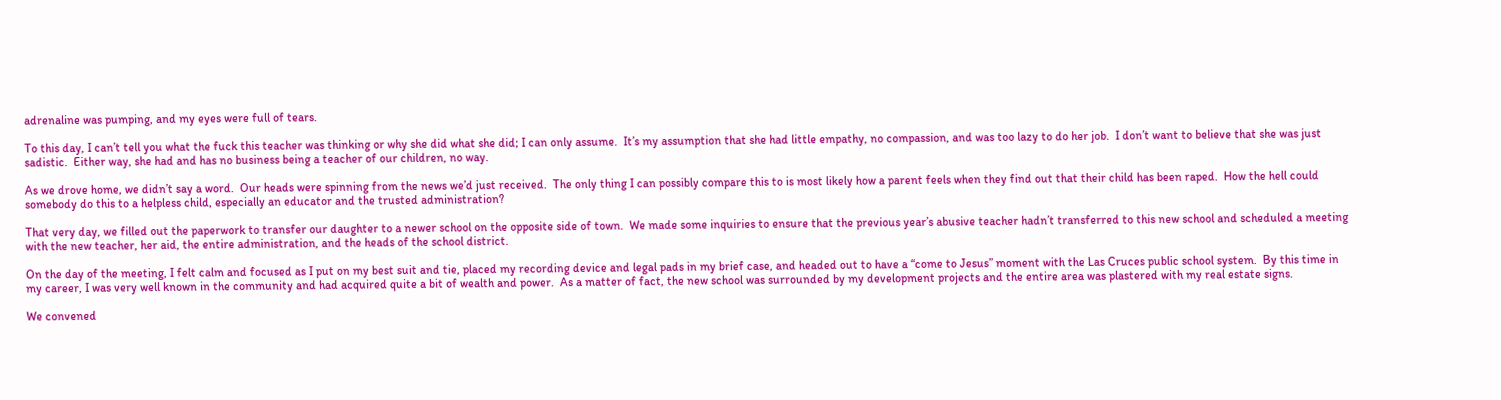adrenaline was pumping, and my eyes were full of tears.

To this day, I can’t tell you what the fuck this teacher was thinking or why she did what she did; I can only assume.  It’s my assumption that she had little empathy, no compassion, and was too lazy to do her job.  I don’t want to believe that she was just sadistic.  Either way, she had and has no business being a teacher of our children, no way.

As we drove home, we didn’t say a word.  Our heads were spinning from the news we’d just received.  The only thing I can possibly compare this to is most likely how a parent feels when they find out that their child has been raped.  How the hell could somebody do this to a helpless child, especially an educator and the trusted administration?

That very day, we filled out the paperwork to transfer our daughter to a newer school on the opposite side of town.  We made some inquiries to ensure that the previous year’s abusive teacher hadn’t transferred to this new school and scheduled a meeting with the new teacher, her aid, the entire administration, and the heads of the school district.

On the day of the meeting, I felt calm and focused as I put on my best suit and tie, placed my recording device and legal pads in my brief case, and headed out to have a “come to Jesus” moment with the Las Cruces public school system.  By this time in my career, I was very well known in the community and had acquired quite a bit of wealth and power.  As a matter of fact, the new school was surrounded by my development projects and the entire area was plastered with my real estate signs.

We convened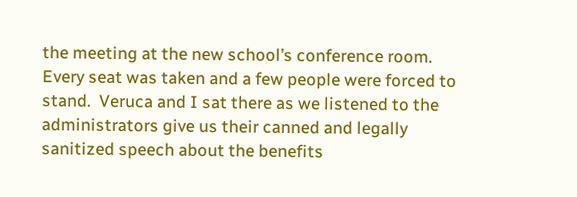the meeting at the new school’s conference room. Every seat was taken and a few people were forced to stand.  Veruca and I sat there as we listened to the administrators give us their canned and legally sanitized speech about the benefits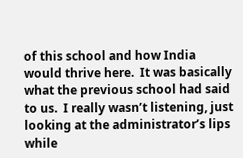of this school and how India would thrive here.  It was basically what the previous school had said to us.  I really wasn’t listening, just looking at the administrator’s lips while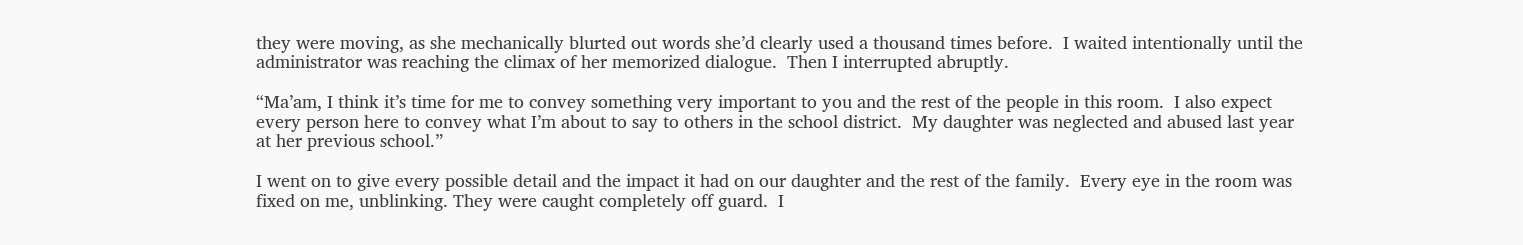they were moving, as she mechanically blurted out words she’d clearly used a thousand times before.  I waited intentionally until the administrator was reaching the climax of her memorized dialogue.  Then I interrupted abruptly.

“Ma’am, I think it’s time for me to convey something very important to you and the rest of the people in this room.  I also expect every person here to convey what I’m about to say to others in the school district.  My daughter was neglected and abused last year at her previous school.”

I went on to give every possible detail and the impact it had on our daughter and the rest of the family.  Every eye in the room was fixed on me, unblinking. They were caught completely off guard.  I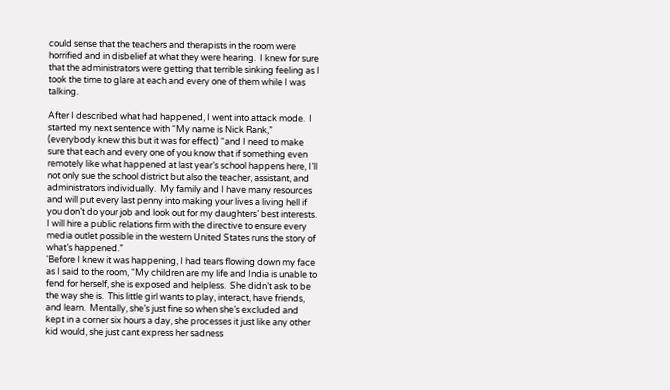could sense that the teachers and therapists in the room were horrified and in disbelief at what they were hearing.  I knew for sure that the administrators were getting that terrible sinking feeling as I took the time to glare at each and every one of them while I was talking.

After I described what had happened, I went into attack mode.  I started my next sentence with “My name is Nick Rank,” (everybody knew this but it was for effect) “and I need to make sure that each and every one of you know that if something even remotely like what happened at last year’s school happens here, I’ll not only sue the school district but also the teacher, assistant, and administrators individually.  My family and I have many resources and will put every last penny into making your lives a living hell if you don’t do your job and look out for my daughters’ best interests.  I will hire a public relations firm with the directive to ensure every media outlet possible in the western United States runs the story of what’s happened.”
'Before I knew it was happening, I had tears flowing down my face as I said to the room, “My children are my life and India is unable to fend for herself, she is exposed and helpless.  She didn’t ask to be the way she is.  This little girl wants to play, interact, have friends, and learn.  Mentally, she’s just fine so when she’s excluded and kept in a corner six hours a day, she processes it just like any other kid would, she just cant express her sadness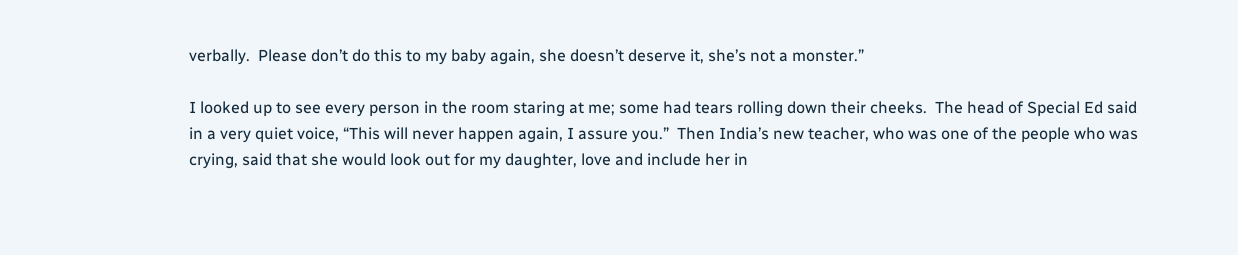verbally.  Please don’t do this to my baby again, she doesn’t deserve it, she’s not a monster.”

I looked up to see every person in the room staring at me; some had tears rolling down their cheeks.  The head of Special Ed said in a very quiet voice, “This will never happen again, I assure you.”  Then India’s new teacher, who was one of the people who was crying, said that she would look out for my daughter, love and include her in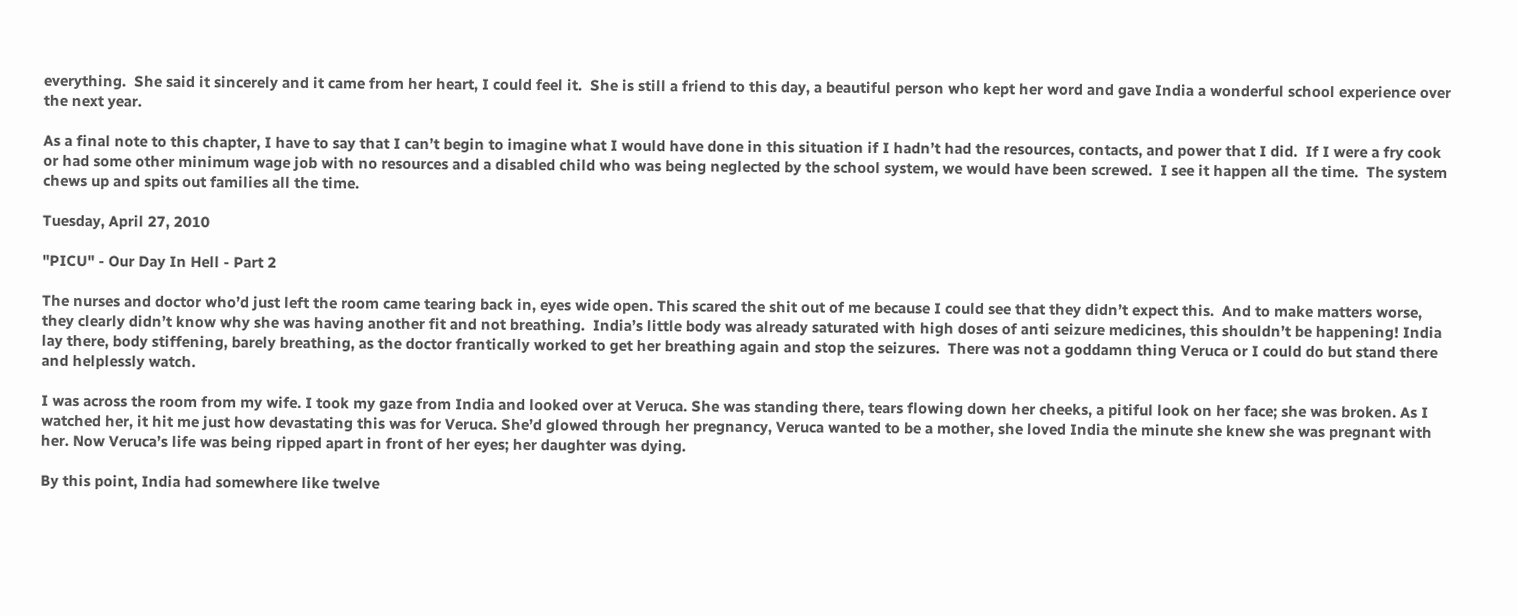everything.  She said it sincerely and it came from her heart, I could feel it.  She is still a friend to this day, a beautiful person who kept her word and gave India a wonderful school experience over the next year.

As a final note to this chapter, I have to say that I can’t begin to imagine what I would have done in this situation if I hadn’t had the resources, contacts, and power that I did.  If I were a fry cook or had some other minimum wage job with no resources and a disabled child who was being neglected by the school system, we would have been screwed.  I see it happen all the time.  The system chews up and spits out families all the time.

Tuesday, April 27, 2010

"PICU" - Our Day In Hell - Part 2

The nurses and doctor who’d just left the room came tearing back in, eyes wide open. This scared the shit out of me because I could see that they didn’t expect this.  And to make matters worse, they clearly didn’t know why she was having another fit and not breathing.  India’s little body was already saturated with high doses of anti seizure medicines, this shouldn’t be happening! India lay there, body stiffening, barely breathing, as the doctor frantically worked to get her breathing again and stop the seizures.  There was not a goddamn thing Veruca or I could do but stand there and helplessly watch.

I was across the room from my wife. I took my gaze from India and looked over at Veruca. She was standing there, tears flowing down her cheeks, a pitiful look on her face; she was broken. As I watched her, it hit me just how devastating this was for Veruca. She’d glowed through her pregnancy, Veruca wanted to be a mother, she loved India the minute she knew she was pregnant with her. Now Veruca’s life was being ripped apart in front of her eyes; her daughter was dying.

By this point, India had somewhere like twelve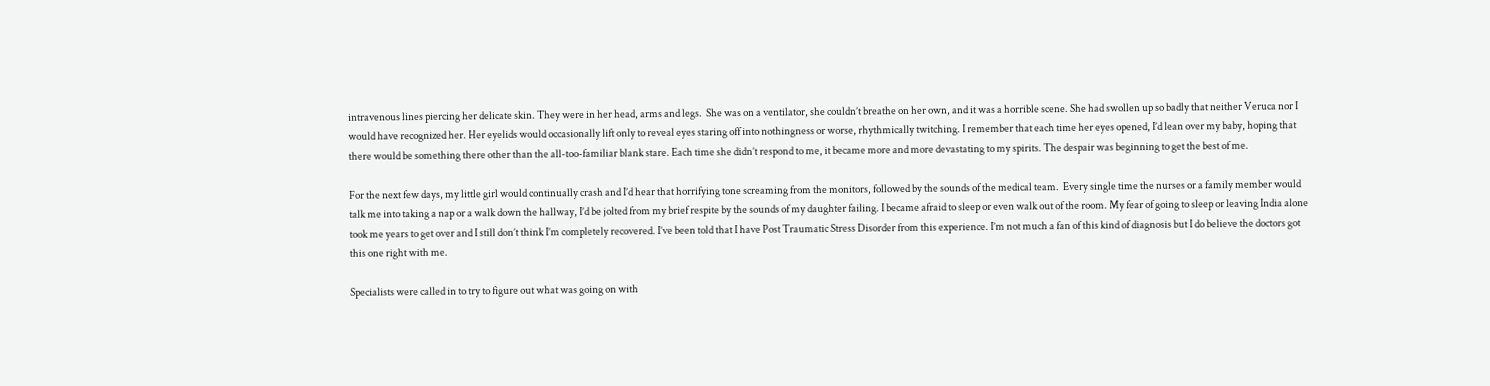intravenous lines piercing her delicate skin. They were in her head, arms and legs.  She was on a ventilator, she couldn’t breathe on her own, and it was a horrible scene. She had swollen up so badly that neither Veruca nor I would have recognized her. Her eyelids would occasionally lift only to reveal eyes staring off into nothingness or worse, rhythmically twitching. I remember that each time her eyes opened, I’d lean over my baby, hoping that there would be something there other than the all-too-familiar blank stare. Each time she didn’t respond to me, it became more and more devastating to my spirits. The despair was beginning to get the best of me.

For the next few days, my little girl would continually crash and I’d hear that horrifying tone screaming from the monitors, followed by the sounds of the medical team.  Every single time the nurses or a family member would talk me into taking a nap or a walk down the hallway, I’d be jolted from my brief respite by the sounds of my daughter failing. I became afraid to sleep or even walk out of the room. My fear of going to sleep or leaving India alone took me years to get over and I still don’t think I’m completely recovered. I’ve been told that I have Post Traumatic Stress Disorder from this experience. I’m not much a fan of this kind of diagnosis but I do believe the doctors got this one right with me.

Specialists were called in to try to figure out what was going on with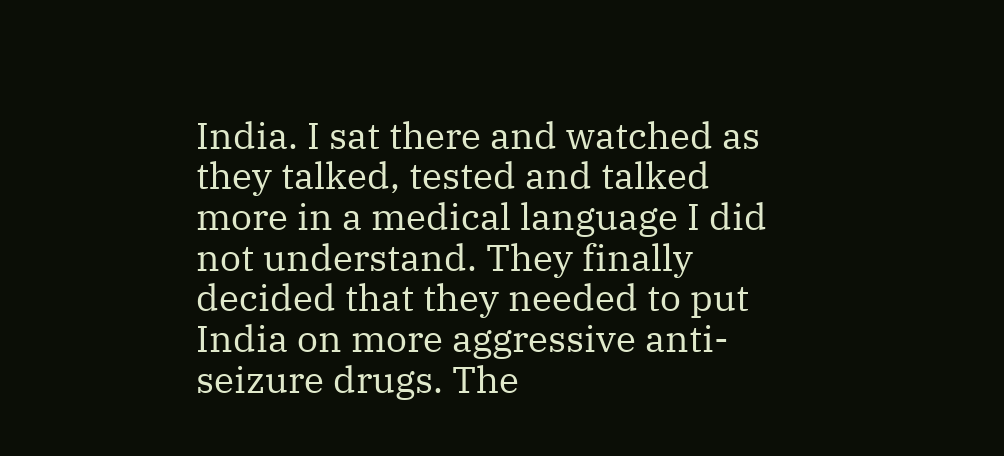India. I sat there and watched as they talked, tested and talked more in a medical language I did not understand. They finally decided that they needed to put India on more aggressive anti-seizure drugs. The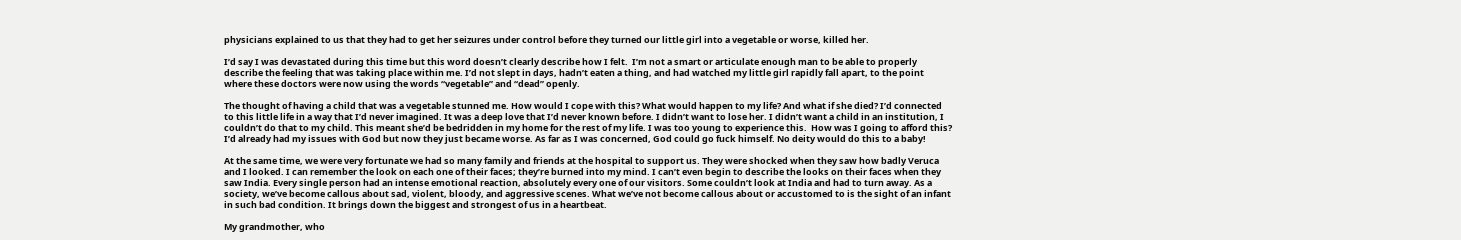physicians explained to us that they had to get her seizures under control before they turned our little girl into a vegetable or worse, killed her.

I’d say I was devastated during this time but this word doesn’t clearly describe how I felt.  I’m not a smart or articulate enough man to be able to properly describe the feeling that was taking place within me. I’d not slept in days, hadn’t eaten a thing, and had watched my little girl rapidly fall apart, to the point where these doctors were now using the words “vegetable” and “dead” openly.

The thought of having a child that was a vegetable stunned me. How would I cope with this? What would happen to my life? And what if she died? I’d connected to this little life in a way that I’d never imagined. It was a deep love that I’d never known before. I didn’t want to lose her. I didn’t want a child in an institution, I couldn’t do that to my child. This meant she’d be bedridden in my home for the rest of my life. I was too young to experience this.  How was I going to afford this? I’d already had my issues with God but now they just became worse. As far as I was concerned, God could go fuck himself. No deity would do this to a baby!

At the same time, we were very fortunate we had so many family and friends at the hospital to support us. They were shocked when they saw how badly Veruca and I looked. I can remember the look on each one of their faces; they’re burned into my mind. I can’t even begin to describe the looks on their faces when they saw India. Every single person had an intense emotional reaction, absolutely every one of our visitors. Some couldn’t look at India and had to turn away. As a society, we’ve become callous about sad, violent, bloody, and aggressive scenes. What we’ve not become callous about or accustomed to is the sight of an infant in such bad condition. It brings down the biggest and strongest of us in a heartbeat.

My grandmother, who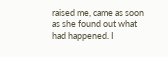raised me, came as soon as she found out what had happened. I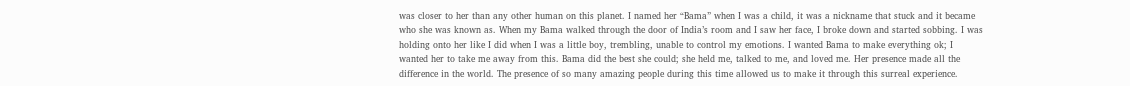was closer to her than any other human on this planet. I named her “Bama” when I was a child, it was a nickname that stuck and it became who she was known as. When my Bama walked through the door of India’s room and I saw her face, I broke down and started sobbing. I was holding onto her like I did when I was a little boy, trembling, unable to control my emotions. I wanted Bama to make everything ok; I wanted her to take me away from this. Bama did the best she could; she held me, talked to me, and loved me. Her presence made all the difference in the world. The presence of so many amazing people during this time allowed us to make it through this surreal experience.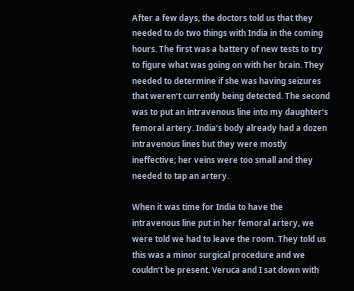After a few days, the doctors told us that they needed to do two things with India in the coming hours. The first was a battery of new tests to try to figure what was going on with her brain. They needed to determine if she was having seizures that weren’t currently being detected. The second was to put an intravenous line into my daughter’s femoral artery. India’s body already had a dozen intravenous lines but they were mostly ineffective; her veins were too small and they needed to tap an artery.

When it was time for India to have the intravenous line put in her femoral artery, we were told we had to leave the room. They told us this was a minor surgical procedure and we couldn’t be present. Veruca and I sat down with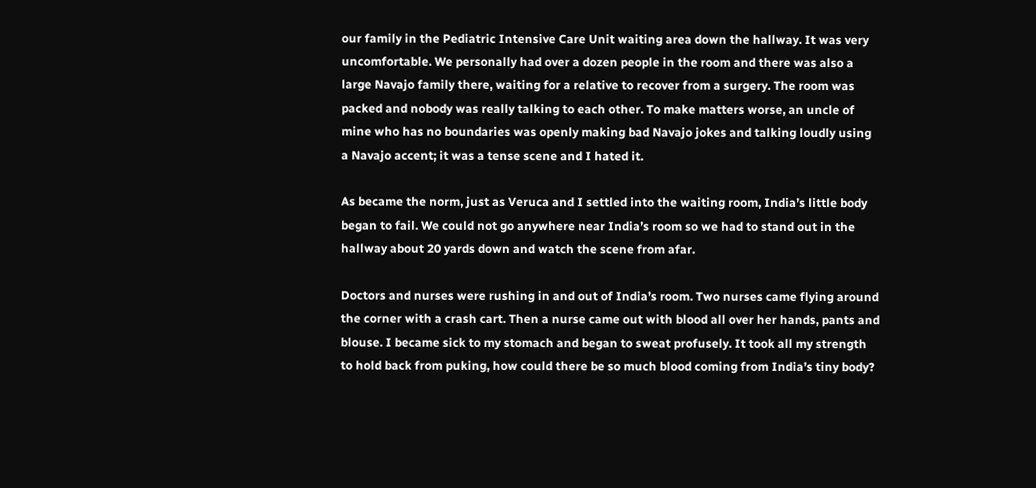our family in the Pediatric Intensive Care Unit waiting area down the hallway. It was very uncomfortable. We personally had over a dozen people in the room and there was also a large Navajo family there, waiting for a relative to recover from a surgery. The room was packed and nobody was really talking to each other. To make matters worse, an uncle of mine who has no boundaries was openly making bad Navajo jokes and talking loudly using a Navajo accent; it was a tense scene and I hated it.

As became the norm, just as Veruca and I settled into the waiting room, India’s little body began to fail. We could not go anywhere near India’s room so we had to stand out in the hallway about 20 yards down and watch the scene from afar.

Doctors and nurses were rushing in and out of India’s room. Two nurses came flying around the corner with a crash cart. Then a nurse came out with blood all over her hands, pants and blouse. I became sick to my stomach and began to sweat profusely. It took all my strength to hold back from puking, how could there be so much blood coming from India’s tiny body?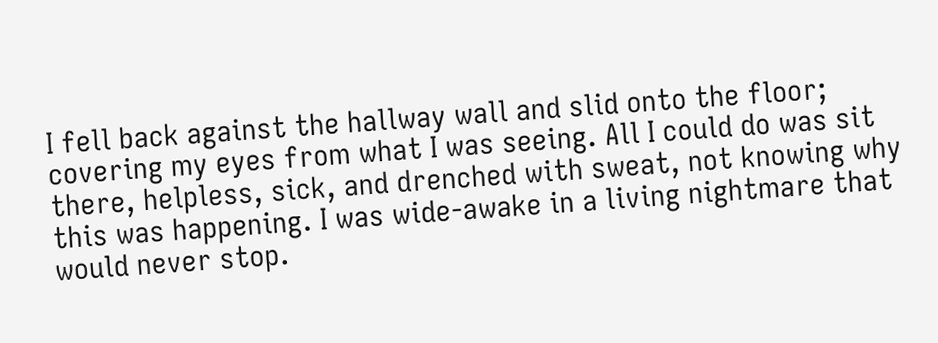I fell back against the hallway wall and slid onto the floor; covering my eyes from what I was seeing. All I could do was sit there, helpless, sick, and drenched with sweat, not knowing why this was happening. I was wide-awake in a living nightmare that would never stop.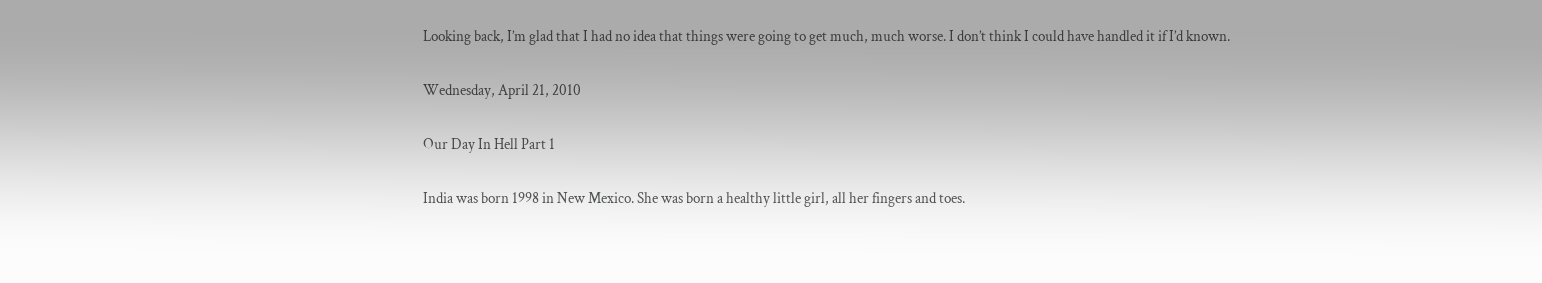Looking back, I’m glad that I had no idea that things were going to get much, much worse. I don’t think I could have handled it if I’d known.

Wednesday, April 21, 2010

Our Day In Hell Part 1

India was born 1998 in New Mexico. She was born a healthy little girl, all her fingers and toes.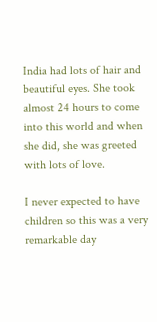India had lots of hair and beautiful eyes. She took almost 24 hours to come into this world and when she did, she was greeted with lots of love.

I never expected to have children so this was a very remarkable day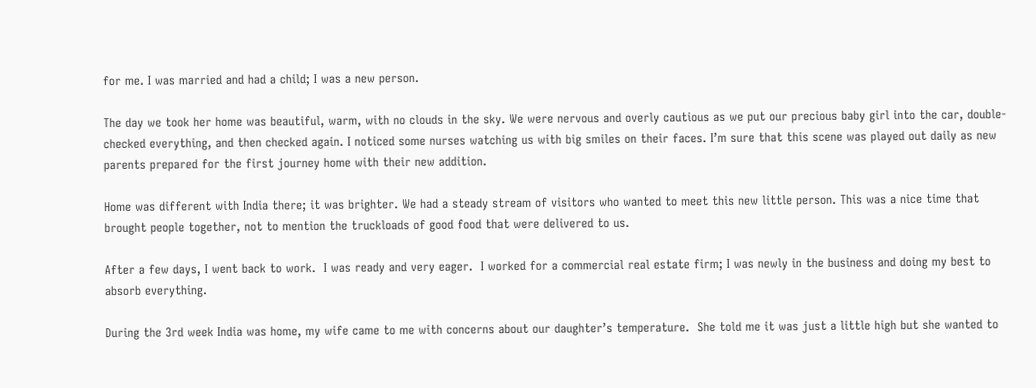for me. I was married and had a child; I was a new person.

The day we took her home was beautiful, warm, with no clouds in the sky. We were nervous and overly cautious as we put our precious baby girl into the car, double-checked everything, and then checked again. I noticed some nurses watching us with big smiles on their faces. I’m sure that this scene was played out daily as new parents prepared for the first journey home with their new addition.

Home was different with India there; it was brighter. We had a steady stream of visitors who wanted to meet this new little person. This was a nice time that brought people together, not to mention the truckloads of good food that were delivered to us.

After a few days, I went back to work.  I was ready and very eager.  I worked for a commercial real estate firm; I was newly in the business and doing my best to absorb everything.

During the 3rd week India was home, my wife came to me with concerns about our daughter’s temperature.  She told me it was just a little high but she wanted to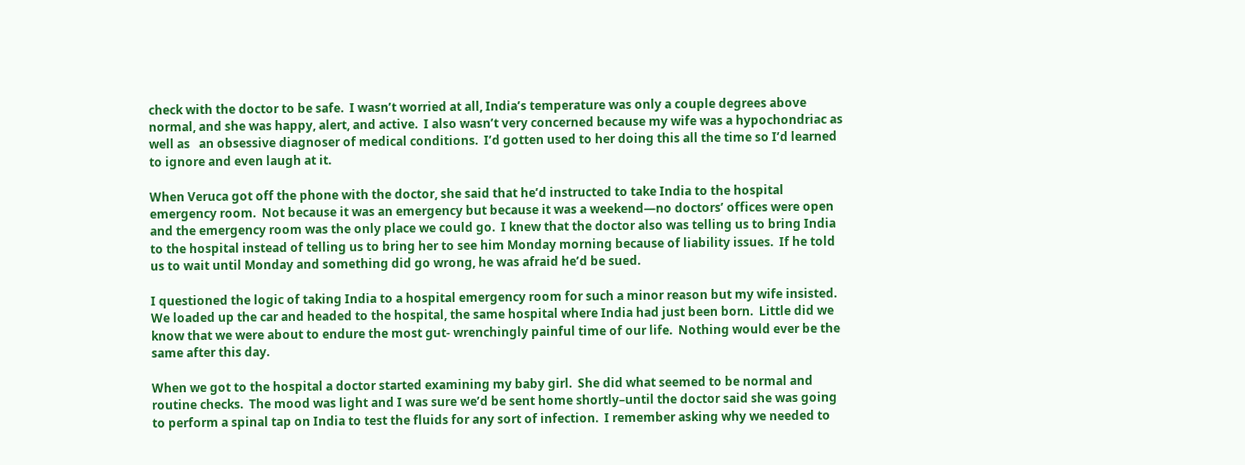check with the doctor to be safe.  I wasn’t worried at all, India’s temperature was only a couple degrees above normal, and she was happy, alert, and active.  I also wasn’t very concerned because my wife was a hypochondriac as well as   an obsessive diagnoser of medical conditions.  I’d gotten used to her doing this all the time so I’d learned to ignore and even laugh at it.

When Veruca got off the phone with the doctor, she said that he’d instructed to take India to the hospital emergency room.  Not because it was an emergency but because it was a weekend—no doctors’ offices were open and the emergency room was the only place we could go.  I knew that the doctor also was telling us to bring India to the hospital instead of telling us to bring her to see him Monday morning because of liability issues.  If he told us to wait until Monday and something did go wrong, he was afraid he’d be sued.

I questioned the logic of taking India to a hospital emergency room for such a minor reason but my wife insisted.  We loaded up the car and headed to the hospital, the same hospital where India had just been born.  Little did we know that we were about to endure the most gut- wrenchingly painful time of our life.  Nothing would ever be the same after this day.

When we got to the hospital a doctor started examining my baby girl.  She did what seemed to be normal and routine checks.  The mood was light and I was sure we’d be sent home shortly–until the doctor said she was going to perform a spinal tap on India to test the fluids for any sort of infection.  I remember asking why we needed to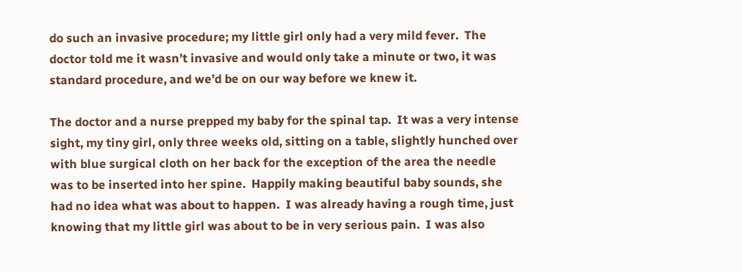do such an invasive procedure; my little girl only had a very mild fever.  The doctor told me it wasn’t invasive and would only take a minute or two, it was standard procedure, and we’d be on our way before we knew it.

The doctor and a nurse prepped my baby for the spinal tap.  It was a very intense sight, my tiny girl, only three weeks old, sitting on a table, slightly hunched over with blue surgical cloth on her back for the exception of the area the needle was to be inserted into her spine.  Happily making beautiful baby sounds, she had no idea what was about to happen.  I was already having a rough time, just knowing that my little girl was about to be in very serious pain.  I was also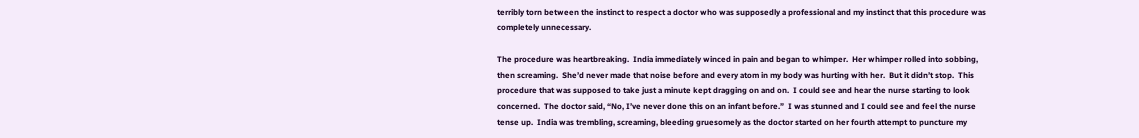terribly torn between the instinct to respect a doctor who was supposedly a professional and my instinct that this procedure was completely unnecessary.

The procedure was heartbreaking.  India immediately winced in pain and began to whimper.  Her whimper rolled into sobbing, then screaming.  She’d never made that noise before and every atom in my body was hurting with her.  But it didn’t stop.  This procedure that was supposed to take just a minute kept dragging on and on.  I could see and hear the nurse starting to look concerned.  The doctor said, “No, I’ve never done this on an infant before.”  I was stunned and I could see and feel the nurse tense up.  India was trembling, screaming, bleeding gruesomely as the doctor started on her fourth attempt to puncture my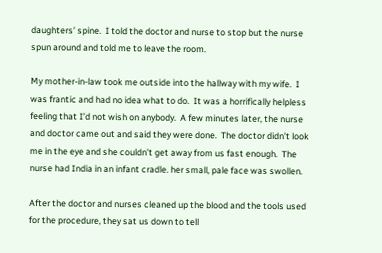daughters’ spine.  I told the doctor and nurse to stop but the nurse spun around and told me to leave the room.

My mother-in-law took me outside into the hallway with my wife.  I was frantic and had no idea what to do.  It was a horrifically helpless feeling that I’d not wish on anybody.  A few minutes later, the nurse and doctor came out and said they were done.  The doctor didn’t look me in the eye and she couldn’t get away from us fast enough.  The nurse had India in an infant cradle. her small, pale face was swollen.

After the doctor and nurses cleaned up the blood and the tools used for the procedure, they sat us down to tell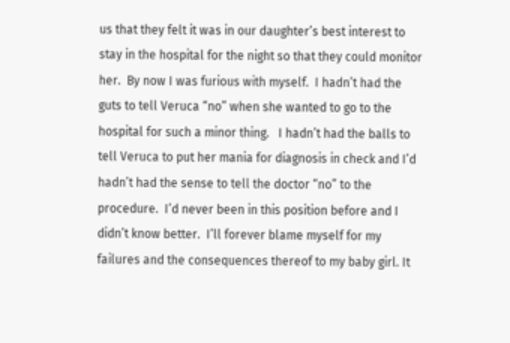us that they felt it was in our daughter’s best interest to stay in the hospital for the night so that they could monitor her.  By now I was furious with myself.  I hadn’t had the guts to tell Veruca “no” when she wanted to go to the hospital for such a minor thing.   I hadn’t had the balls to tell Veruca to put her mania for diagnosis in check and I’d hadn’t had the sense to tell the doctor “no” to the procedure.  I’d never been in this position before and I didn’t know better.  I’ll forever blame myself for my failures and the consequences thereof to my baby girl. It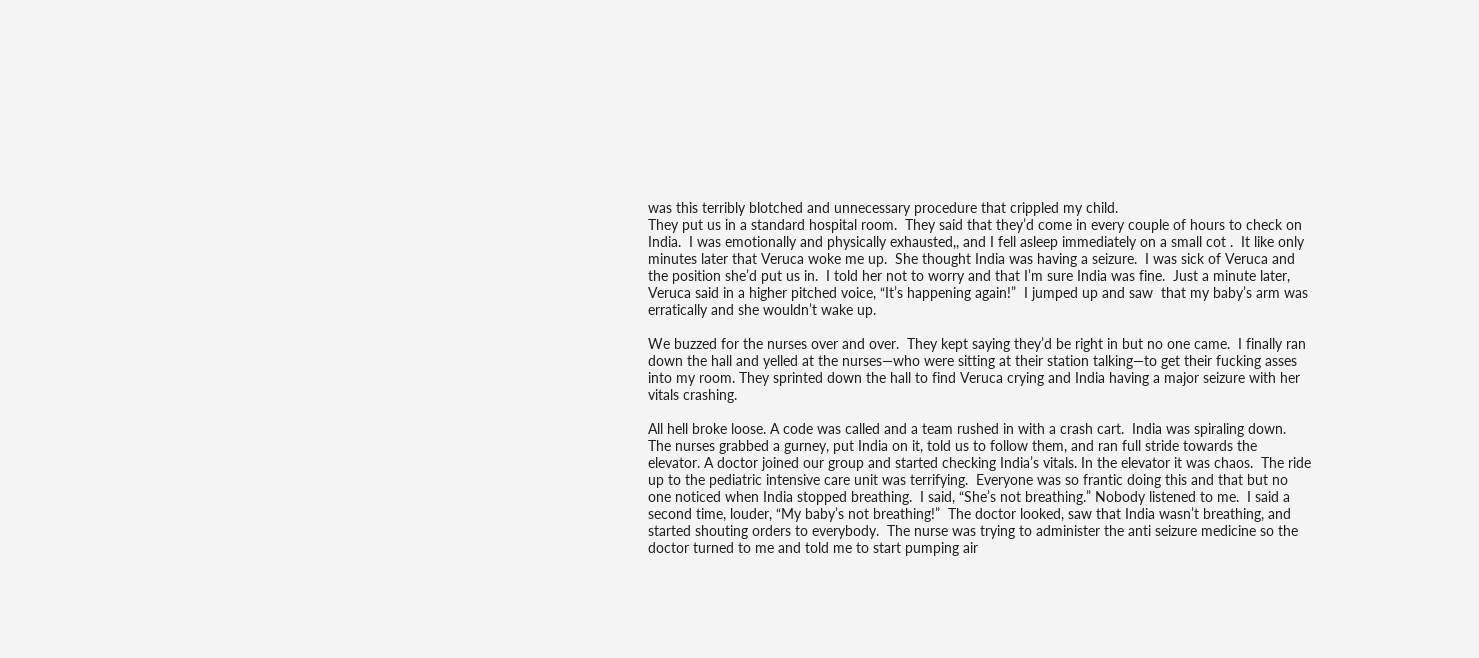was this terribly blotched and unnecessary procedure that crippled my child.
They put us in a standard hospital room.  They said that they’d come in every couple of hours to check on India.  I was emotionally and physically exhausted,, and I fell asleep immediately on a small cot .  It like only minutes later that Veruca woke me up.  She thought India was having a seizure.  I was sick of Veruca and the position she’d put us in.  I told her not to worry and that I’m sure India was fine.  Just a minute later, Veruca said in a higher pitched voice, “It’s happening again!”  I jumped up and saw  that my baby’s arm was erratically and she wouldn’t wake up.

We buzzed for the nurses over and over.  They kept saying they’d be right in but no one came.  I finally ran down the hall and yelled at the nurses—who were sitting at their station talking—to get their fucking asses into my room. They sprinted down the hall to find Veruca crying and India having a major seizure with her vitals crashing.

All hell broke loose. A code was called and a team rushed in with a crash cart.  India was spiraling down.  The nurses grabbed a gurney, put India on it, told us to follow them, and ran full stride towards the elevator. A doctor joined our group and started checking India’s vitals. In the elevator it was chaos.  The ride up to the pediatric intensive care unit was terrifying.  Everyone was so frantic doing this and that but no one noticed when India stopped breathing.  I said, “She’s not breathing.” Nobody listened to me.  I said a second time, louder, “My baby’s not breathing!”  The doctor looked, saw that India wasn’t breathing, and started shouting orders to everybody.  The nurse was trying to administer the anti seizure medicine so the doctor turned to me and told me to start pumping air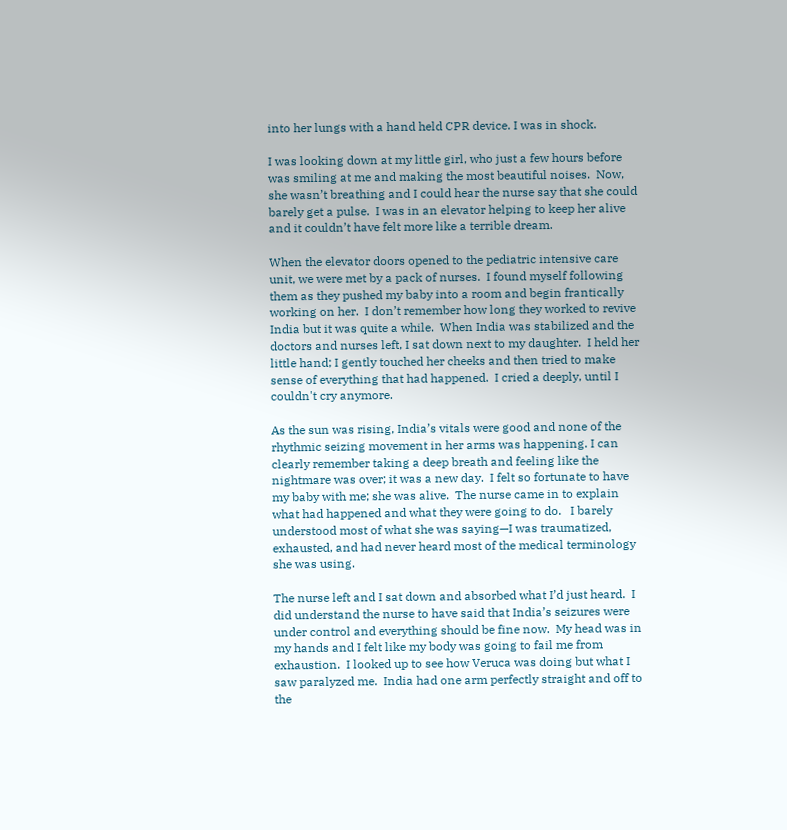into her lungs with a hand held CPR device. I was in shock.

I was looking down at my little girl, who just a few hours before was smiling at me and making the most beautiful noises.  Now, she wasn’t breathing and I could hear the nurse say that she could barely get a pulse.  I was in an elevator helping to keep her alive and it couldn’t have felt more like a terrible dream.

When the elevator doors opened to the pediatric intensive care unit, we were met by a pack of nurses.  I found myself following them as they pushed my baby into a room and begin frantically working on her.  I don’t remember how long they worked to revive India but it was quite a while.  When India was stabilized and the doctors and nurses left, I sat down next to my daughter.  I held her little hand; I gently touched her cheeks and then tried to make sense of everything that had happened.  I cried a deeply, until I couldn't cry anymore.

As the sun was rising, India’s vitals were good and none of the rhythmic seizing movement in her arms was happening. I can clearly remember taking a deep breath and feeling like the nightmare was over; it was a new day.  I felt so fortunate to have my baby with me; she was alive.  The nurse came in to explain what had happened and what they were going to do.   I barely understood most of what she was saying—I was traumatized, exhausted, and had never heard most of the medical terminology she was using.

The nurse left and I sat down and absorbed what I’d just heard.  I did understand the nurse to have said that India’s seizures were under control and everything should be fine now.  My head was in my hands and I felt like my body was going to fail me from exhaustion.  I looked up to see how Veruca was doing but what I saw paralyzed me.  India had one arm perfectly straight and off to the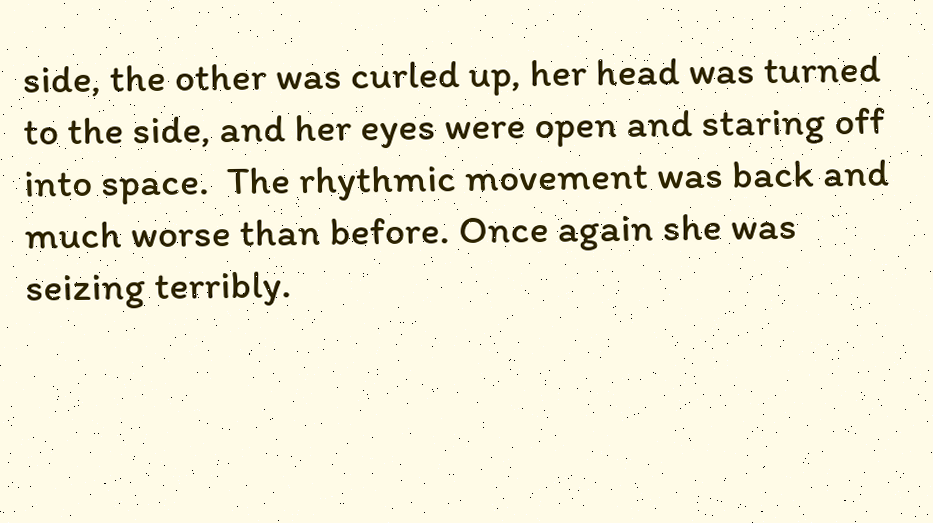side, the other was curled up, her head was turned to the side, and her eyes were open and staring off into space.  The rhythmic movement was back and much worse than before. Once again she was seizing terribly.